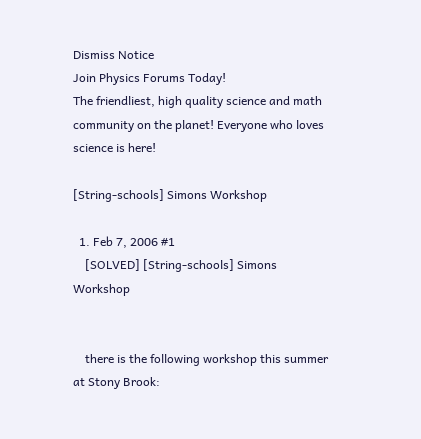Dismiss Notice
Join Physics Forums Today!
The friendliest, high quality science and math community on the planet! Everyone who loves science is here!

[String-schools] Simons Workshop

  1. Feb 7, 2006 #1
    [SOLVED] [String-schools] Simons Workshop


    there is the following workshop this summer at Stony Brook: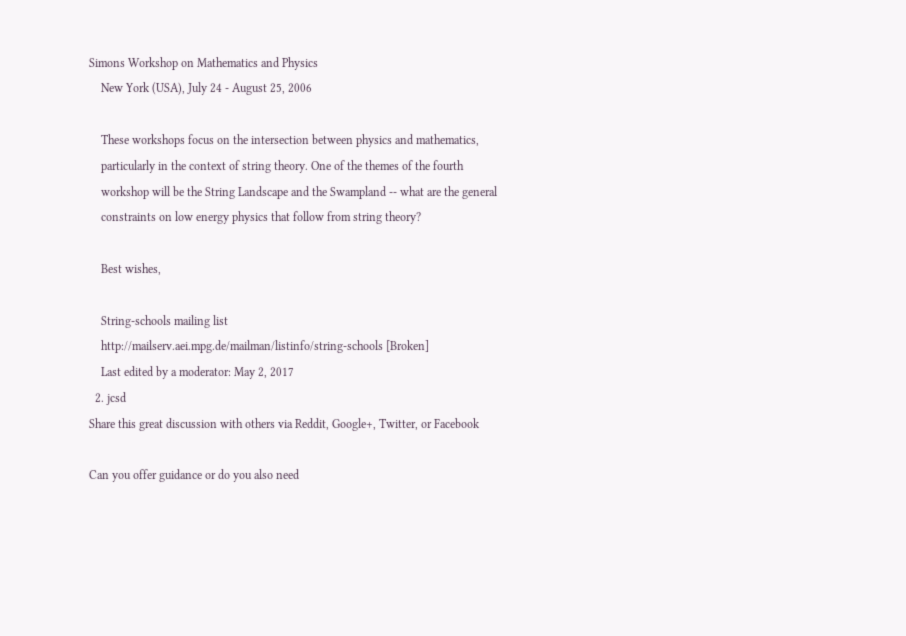Simons Workshop on Mathematics and Physics
    New York (USA), July 24 - August 25, 2006

    These workshops focus on the intersection between physics and mathematics,
    particularly in the context of string theory. One of the themes of the fourth
    workshop will be the String Landscape and the Swampland -- what are the general
    constraints on low energy physics that follow from string theory?

    Best wishes,

    String-schools mailing list
    http://mailserv.aei.mpg.de/mailman/listinfo/string-schools [Broken]
    Last edited by a moderator: May 2, 2017
  2. jcsd
Share this great discussion with others via Reddit, Google+, Twitter, or Facebook

Can you offer guidance or do you also need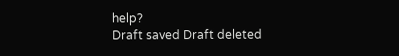help?
Draft saved Draft deleted